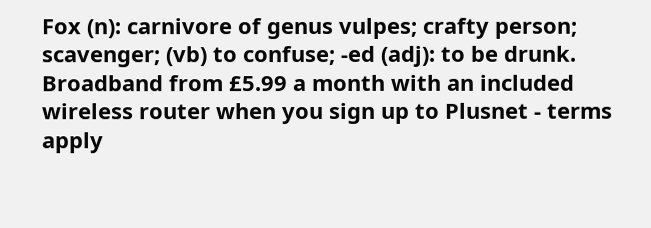Fox (n): carnivore of genus vulpes; crafty person; scavenger; (vb) to confuse; -ed (adj): to be drunk.
Broadband from £5.99 a month with an included wireless router when you sign up to Plusnet - terms apply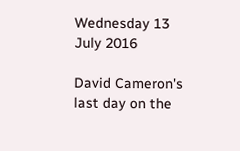Wednesday 13 July 2016

David Cameron's last day on the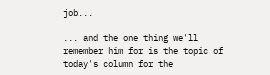job...

... and the one thing we'll remember him for is the topic of today's column for the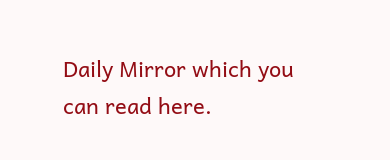Daily Mirror which you can read here.